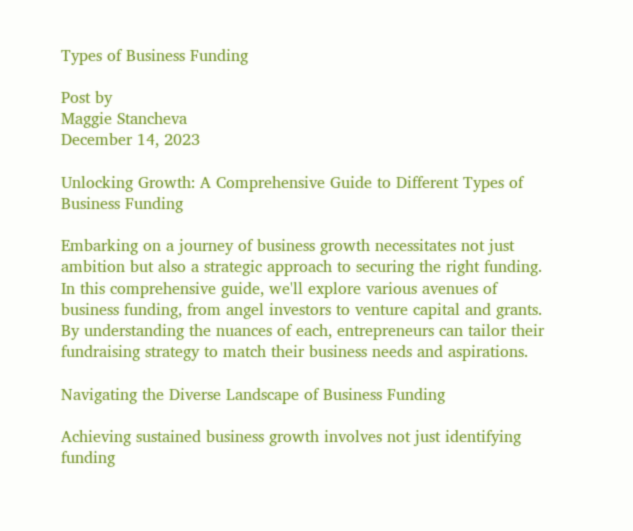Types of Business Funding

Post by
Maggie Stancheva
December 14, 2023

Unlocking Growth: A Comprehensive Guide to Different Types of Business Funding

Embarking on a journey of business growth necessitates not just ambition but also a strategic approach to securing the right funding. In this comprehensive guide, we'll explore various avenues of business funding, from angel investors to venture capital and grants. By understanding the nuances of each, entrepreneurs can tailor their fundraising strategy to match their business needs and aspirations.

Navigating the Diverse Landscape of Business Funding

Achieving sustained business growth involves not just identifying funding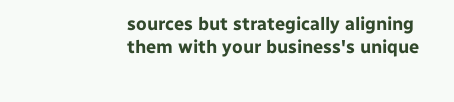sources but strategically aligning them with your business's unique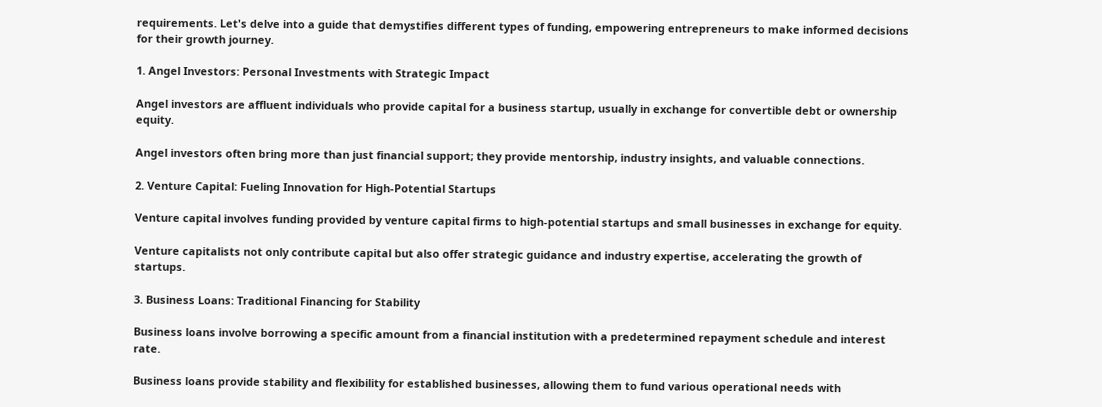requirements. Let's delve into a guide that demystifies different types of funding, empowering entrepreneurs to make informed decisions for their growth journey.

1. Angel Investors: Personal Investments with Strategic Impact

Angel investors are affluent individuals who provide capital for a business startup, usually in exchange for convertible debt or ownership equity.

Angel investors often bring more than just financial support; they provide mentorship, industry insights, and valuable connections.

2. Venture Capital: Fueling Innovation for High-Potential Startups

Venture capital involves funding provided by venture capital firms to high-potential startups and small businesses in exchange for equity.

Venture capitalists not only contribute capital but also offer strategic guidance and industry expertise, accelerating the growth of startups.

3. Business Loans: Traditional Financing for Stability

Business loans involve borrowing a specific amount from a financial institution with a predetermined repayment schedule and interest rate.

Business loans provide stability and flexibility for established businesses, allowing them to fund various operational needs with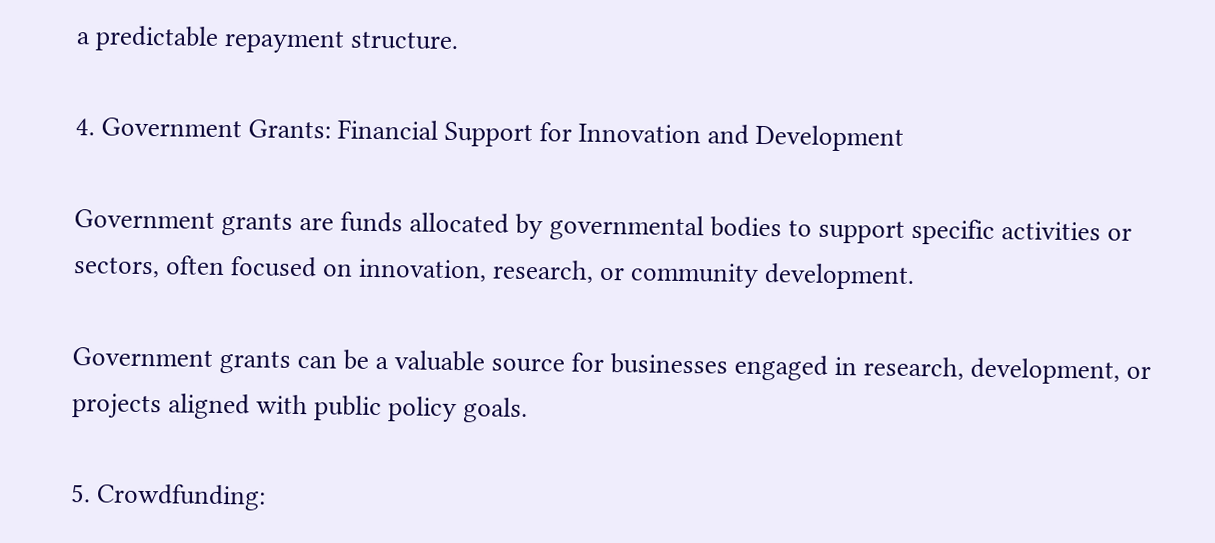a predictable repayment structure.

4. Government Grants: Financial Support for Innovation and Development

Government grants are funds allocated by governmental bodies to support specific activities or sectors, often focused on innovation, research, or community development.

Government grants can be a valuable source for businesses engaged in research, development, or projects aligned with public policy goals.

5. Crowdfunding: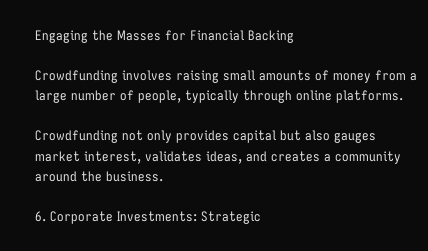Engaging the Masses for Financial Backing

Crowdfunding involves raising small amounts of money from a large number of people, typically through online platforms.

Crowdfunding not only provides capital but also gauges market interest, validates ideas, and creates a community around the business.

6. Corporate Investments: Strategic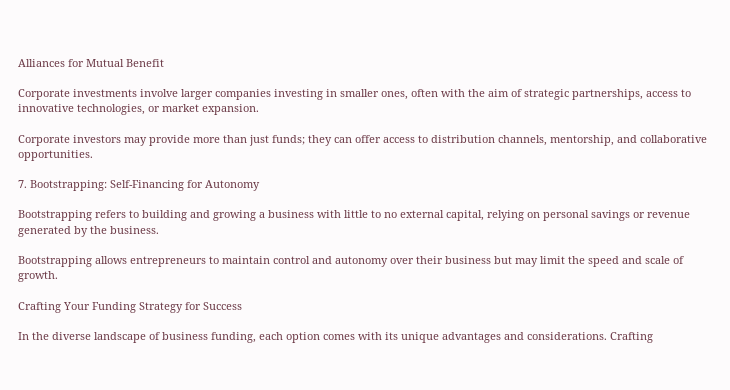Alliances for Mutual Benefit

Corporate investments involve larger companies investing in smaller ones, often with the aim of strategic partnerships, access to innovative technologies, or market expansion.

Corporate investors may provide more than just funds; they can offer access to distribution channels, mentorship, and collaborative opportunities.

7. Bootstrapping: Self-Financing for Autonomy

Bootstrapping refers to building and growing a business with little to no external capital, relying on personal savings or revenue generated by the business.

Bootstrapping allows entrepreneurs to maintain control and autonomy over their business but may limit the speed and scale of growth.

Crafting Your Funding Strategy for Success

In the diverse landscape of business funding, each option comes with its unique advantages and considerations. Crafting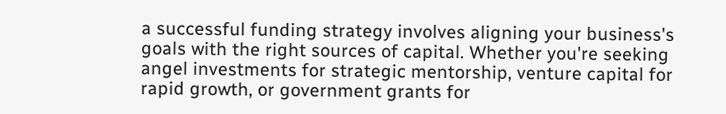a successful funding strategy involves aligning your business's goals with the right sources of capital. Whether you're seeking angel investments for strategic mentorship, venture capital for rapid growth, or government grants for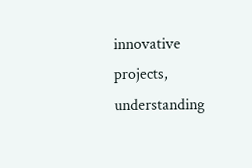innovative projects, understanding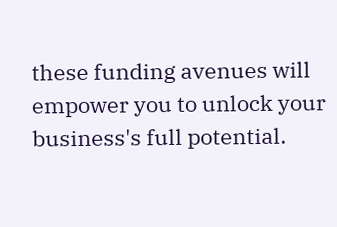these funding avenues will empower you to unlock your business's full potential.